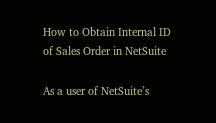How to Obtain Internal ID of Sales Order in NetSuite

As a user of NetSuite’s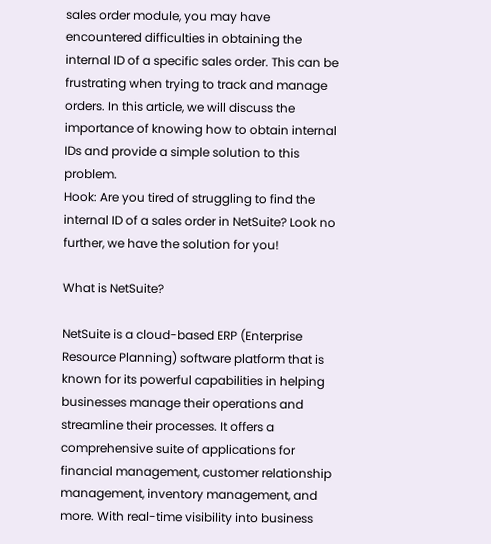sales order module, you may have encountered difficulties in obtaining the internal ID of a specific sales order. This can be frustrating when trying to track and manage orders. In this article, we will discuss the importance of knowing how to obtain internal IDs and provide a simple solution to this problem.
Hook: Are you tired of struggling to find the internal ID of a sales order in NetSuite? Look no further, we have the solution for you!

What is NetSuite?

NetSuite is a cloud-based ERP (Enterprise Resource Planning) software platform that is known for its powerful capabilities in helping businesses manage their operations and streamline their processes. It offers a comprehensive suite of applications for financial management, customer relationship management, inventory management, and more. With real-time visibility into business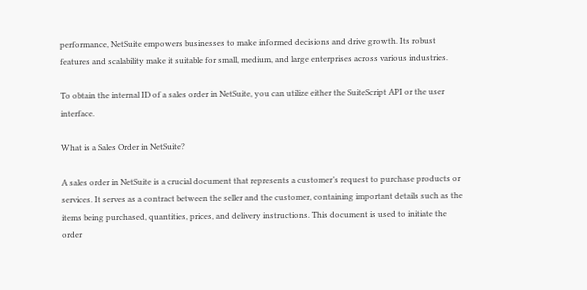performance, NetSuite empowers businesses to make informed decisions and drive growth. Its robust features and scalability make it suitable for small, medium, and large enterprises across various industries.

To obtain the internal ID of a sales order in NetSuite, you can utilize either the SuiteScript API or the user interface.

What is a Sales Order in NetSuite?

A sales order in NetSuite is a crucial document that represents a customer’s request to purchase products or services. It serves as a contract between the seller and the customer, containing important details such as the items being purchased, quantities, prices, and delivery instructions. This document is used to initiate the order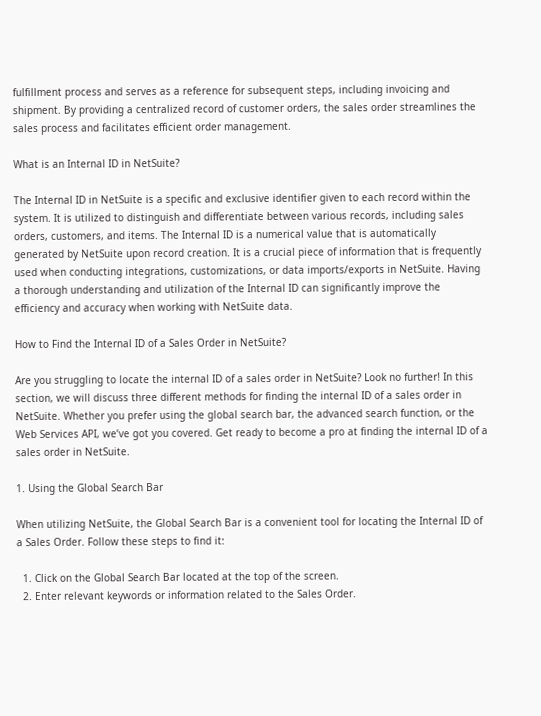fulfillment process and serves as a reference for subsequent steps, including invoicing and shipment. By providing a centralized record of customer orders, the sales order streamlines the sales process and facilitates efficient order management.

What is an Internal ID in NetSuite?

The Internal ID in NetSuite is a specific and exclusive identifier given to each record within the system. It is utilized to distinguish and differentiate between various records, including sales orders, customers, and items. The Internal ID is a numerical value that is automatically generated by NetSuite upon record creation. It is a crucial piece of information that is frequently used when conducting integrations, customizations, or data imports/exports in NetSuite. Having a thorough understanding and utilization of the Internal ID can significantly improve the efficiency and accuracy when working with NetSuite data.

How to Find the Internal ID of a Sales Order in NetSuite?

Are you struggling to locate the internal ID of a sales order in NetSuite? Look no further! In this section, we will discuss three different methods for finding the internal ID of a sales order in NetSuite. Whether you prefer using the global search bar, the advanced search function, or the Web Services API, we’ve got you covered. Get ready to become a pro at finding the internal ID of a sales order in NetSuite.

1. Using the Global Search Bar

When utilizing NetSuite, the Global Search Bar is a convenient tool for locating the Internal ID of a Sales Order. Follow these steps to find it:

  1. Click on the Global Search Bar located at the top of the screen.
  2. Enter relevant keywords or information related to the Sales Order.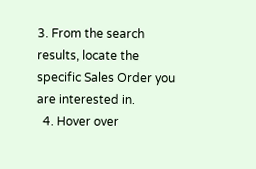3. From the search results, locate the specific Sales Order you are interested in.
  4. Hover over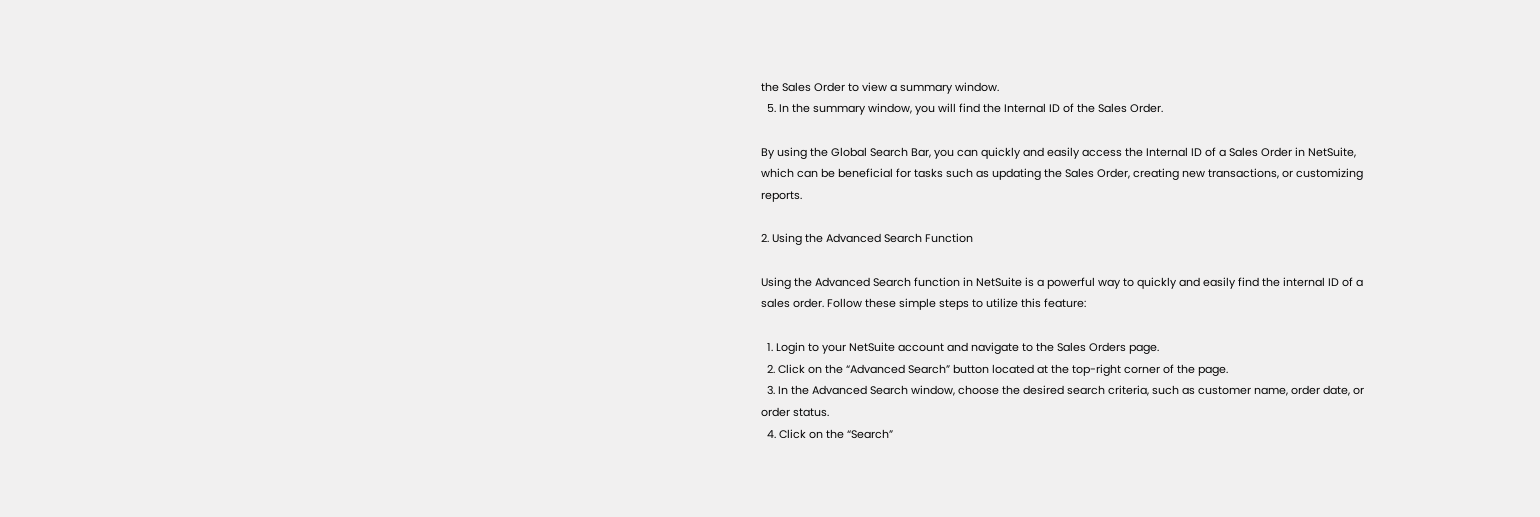the Sales Order to view a summary window.
  5. In the summary window, you will find the Internal ID of the Sales Order.

By using the Global Search Bar, you can quickly and easily access the Internal ID of a Sales Order in NetSuite, which can be beneficial for tasks such as updating the Sales Order, creating new transactions, or customizing reports.

2. Using the Advanced Search Function

Using the Advanced Search function in NetSuite is a powerful way to quickly and easily find the internal ID of a sales order. Follow these simple steps to utilize this feature:

  1. Login to your NetSuite account and navigate to the Sales Orders page.
  2. Click on the “Advanced Search” button located at the top-right corner of the page.
  3. In the Advanced Search window, choose the desired search criteria, such as customer name, order date, or order status.
  4. Click on the “Search”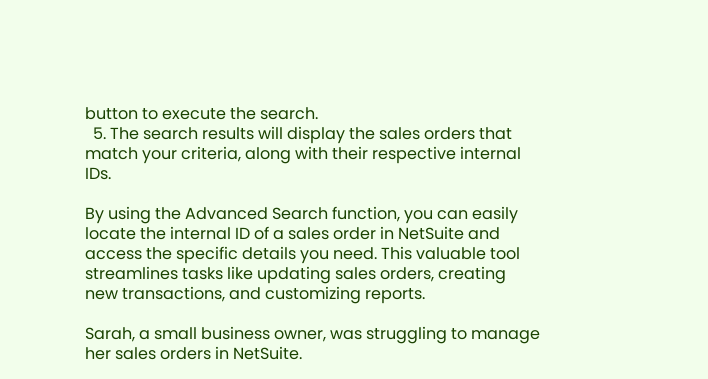button to execute the search.
  5. The search results will display the sales orders that match your criteria, along with their respective internal IDs.

By using the Advanced Search function, you can easily locate the internal ID of a sales order in NetSuite and access the specific details you need. This valuable tool streamlines tasks like updating sales orders, creating new transactions, and customizing reports.

Sarah, a small business owner, was struggling to manage her sales orders in NetSuite.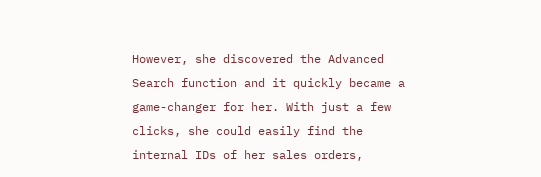However, she discovered the Advanced Search function and it quickly became a game-changer for her. With just a few clicks, she could easily find the internal IDs of her sales orders,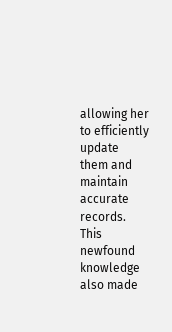allowing her to efficiently update them and maintain accurate records. This newfound knowledge also made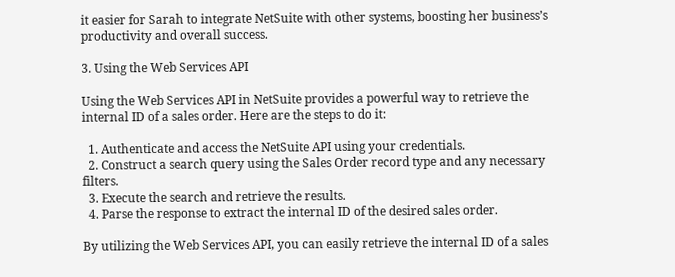it easier for Sarah to integrate NetSuite with other systems, boosting her business’s productivity and overall success.

3. Using the Web Services API

Using the Web Services API in NetSuite provides a powerful way to retrieve the internal ID of a sales order. Here are the steps to do it:

  1. Authenticate and access the NetSuite API using your credentials.
  2. Construct a search query using the Sales Order record type and any necessary filters.
  3. Execute the search and retrieve the results.
  4. Parse the response to extract the internal ID of the desired sales order.

By utilizing the Web Services API, you can easily retrieve the internal ID of a sales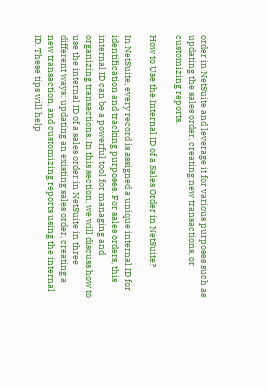order in NetSuite and leverage it for various purposes such as updating the sales order, creating new transactions, or customizing reports.

How to Use the Internal ID of a Sales Order in NetSuite?

In NetSuite, every record is assigned a unique internal ID for identification and tracking purposes. For sales orders, this internal ID can be a powerful tool for managing and organizing transactions. In this section, we will discuss how to use the internal ID of a sales order in NetSuite in three different ways: updating an existing sales order, creating a new transaction, and customizing reports using the internal ID. These tips will help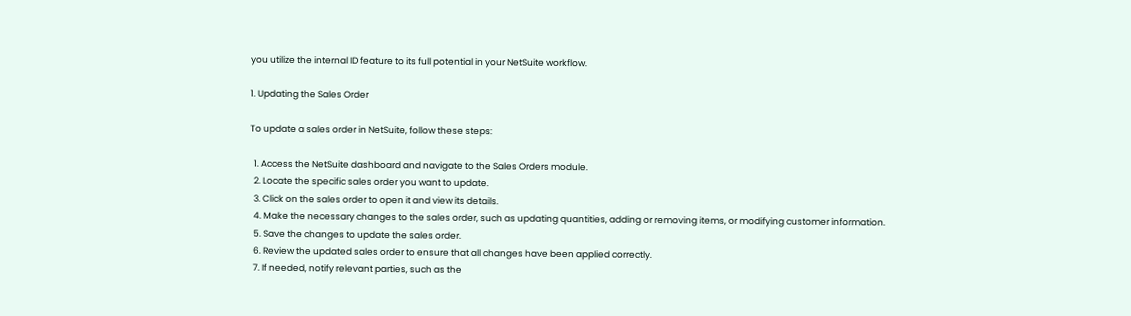you utilize the internal ID feature to its full potential in your NetSuite workflow.

1. Updating the Sales Order

To update a sales order in NetSuite, follow these steps:

  1. Access the NetSuite dashboard and navigate to the Sales Orders module.
  2. Locate the specific sales order you want to update.
  3. Click on the sales order to open it and view its details.
  4. Make the necessary changes to the sales order, such as updating quantities, adding or removing items, or modifying customer information.
  5. Save the changes to update the sales order.
  6. Review the updated sales order to ensure that all changes have been applied correctly.
  7. If needed, notify relevant parties, such as the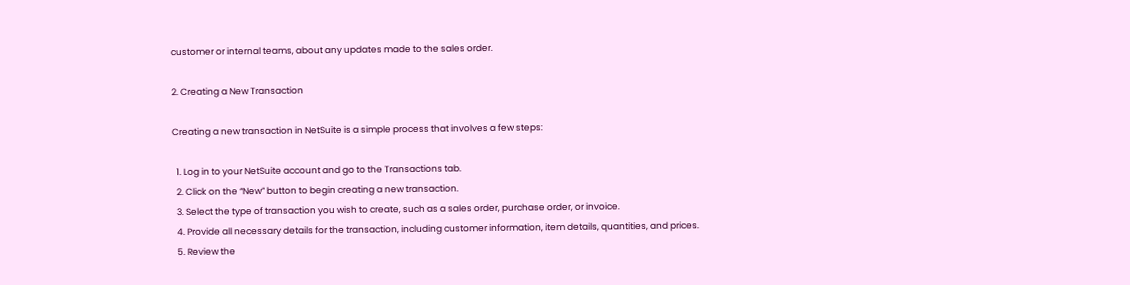customer or internal teams, about any updates made to the sales order.

2. Creating a New Transaction

Creating a new transaction in NetSuite is a simple process that involves a few steps:

  1. Log in to your NetSuite account and go to the Transactions tab.
  2. Click on the “New” button to begin creating a new transaction.
  3. Select the type of transaction you wish to create, such as a sales order, purchase order, or invoice.
  4. Provide all necessary details for the transaction, including customer information, item details, quantities, and prices.
  5. Review the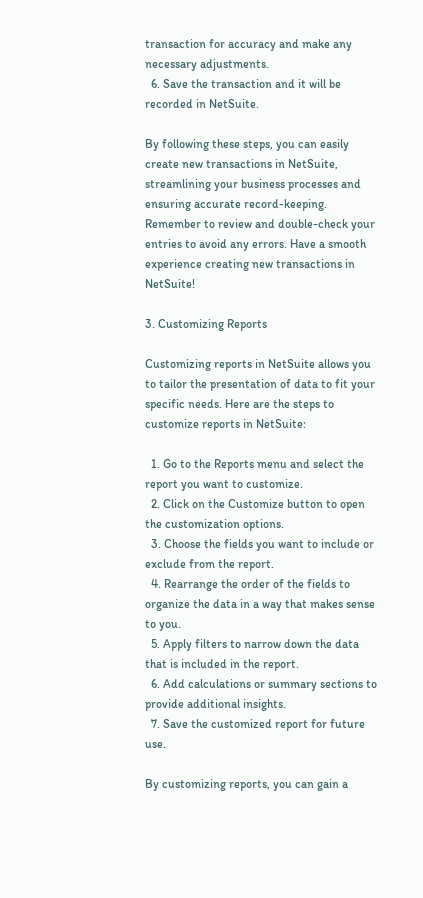transaction for accuracy and make any necessary adjustments.
  6. Save the transaction and it will be recorded in NetSuite.

By following these steps, you can easily create new transactions in NetSuite, streamlining your business processes and ensuring accurate record-keeping. Remember to review and double-check your entries to avoid any errors. Have a smooth experience creating new transactions in NetSuite!

3. Customizing Reports

Customizing reports in NetSuite allows you to tailor the presentation of data to fit your specific needs. Here are the steps to customize reports in NetSuite:

  1. Go to the Reports menu and select the report you want to customize.
  2. Click on the Customize button to open the customization options.
  3. Choose the fields you want to include or exclude from the report.
  4. Rearrange the order of the fields to organize the data in a way that makes sense to you.
  5. Apply filters to narrow down the data that is included in the report.
  6. Add calculations or summary sections to provide additional insights.
  7. Save the customized report for future use.

By customizing reports, you can gain a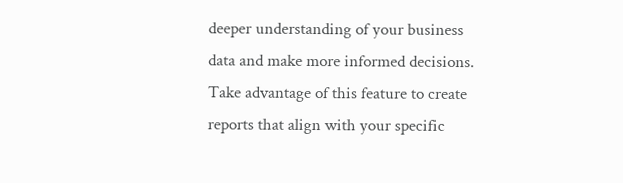deeper understanding of your business data and make more informed decisions. Take advantage of this feature to create reports that align with your specific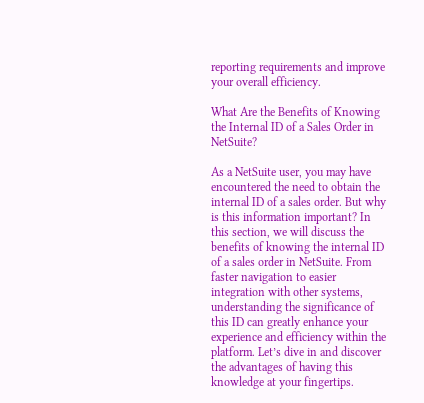reporting requirements and improve your overall efficiency.

What Are the Benefits of Knowing the Internal ID of a Sales Order in NetSuite?

As a NetSuite user, you may have encountered the need to obtain the internal ID of a sales order. But why is this information important? In this section, we will discuss the benefits of knowing the internal ID of a sales order in NetSuite. From faster navigation to easier integration with other systems, understanding the significance of this ID can greatly enhance your experience and efficiency within the platform. Let’s dive in and discover the advantages of having this knowledge at your fingertips.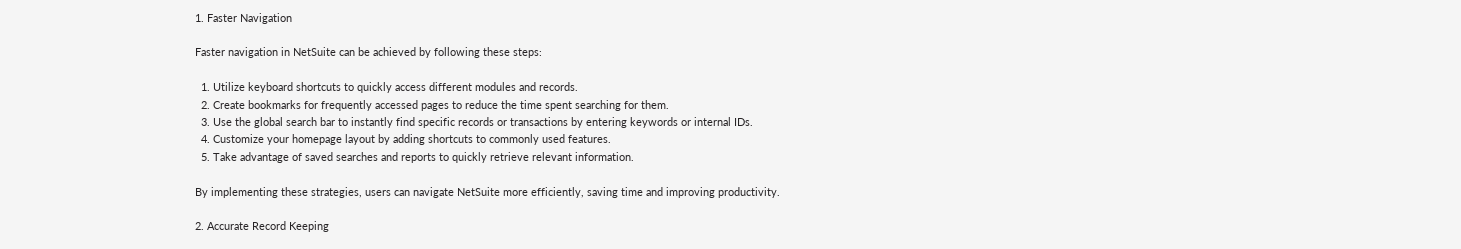1. Faster Navigation

Faster navigation in NetSuite can be achieved by following these steps:

  1. Utilize keyboard shortcuts to quickly access different modules and records.
  2. Create bookmarks for frequently accessed pages to reduce the time spent searching for them.
  3. Use the global search bar to instantly find specific records or transactions by entering keywords or internal IDs.
  4. Customize your homepage layout by adding shortcuts to commonly used features.
  5. Take advantage of saved searches and reports to quickly retrieve relevant information.

By implementing these strategies, users can navigate NetSuite more efficiently, saving time and improving productivity.

2. Accurate Record Keeping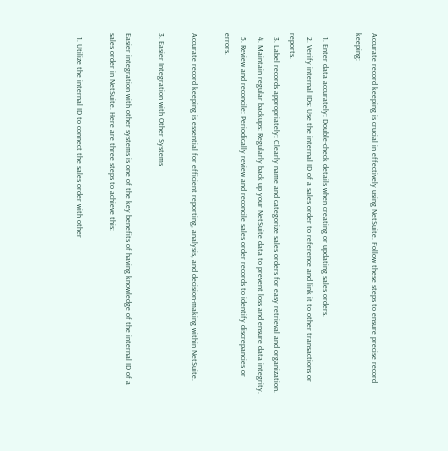Accurate record keeping is crucial in effectively using NetSuite. Follow these steps to ensure precise record keeping:

  1. Enter data accurately: Double-check details when creating or updating sales orders.
  2. Verify internal IDs: Use the internal ID of a sales order to reference and link it to other transactions or reports.
  3. Label records appropriately: Clearly name and categorize sales orders for easy retrieval and organization.
  4. Maintain regular backups: Regularly back up your NetSuite data to prevent loss and ensure data integrity.
  5. Review and reconcile: Periodically review and reconcile sales order records to identify discrepancies or errors.

Accurate record keeping is essential for efficient reporting, analysis, and decision-making within NetSuite.

3. Easier Integration with Other Systems

Easier integration with other systems is one of the key benefits of having knowledge of the internal ID of a sales order in NetSuite. Here are three steps to achieve this:

  1. Utilize the internal ID to connect the sales order with other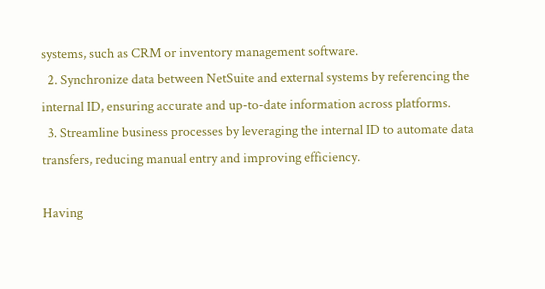systems, such as CRM or inventory management software.
  2. Synchronize data between NetSuite and external systems by referencing the internal ID, ensuring accurate and up-to-date information across platforms.
  3. Streamline business processes by leveraging the internal ID to automate data transfers, reducing manual entry and improving efficiency.

Having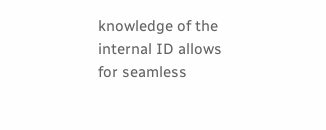knowledge of the internal ID allows for seamless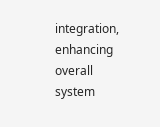integration, enhancing overall system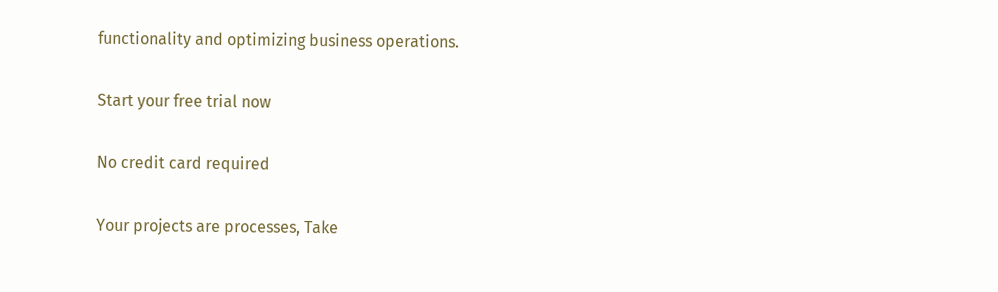functionality and optimizing business operations.

Start your free trial now

No credit card required

Your projects are processes, Take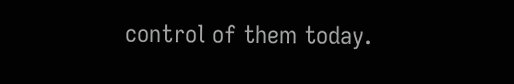control of them today.